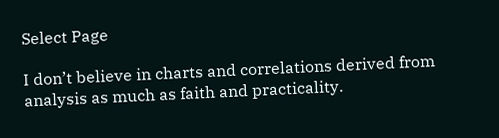Select Page

I don’t believe in charts and correlations derived from analysis as much as faith and practicality.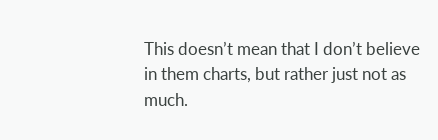This doesn’t mean that I don’t believe in them charts, but rather just not as much.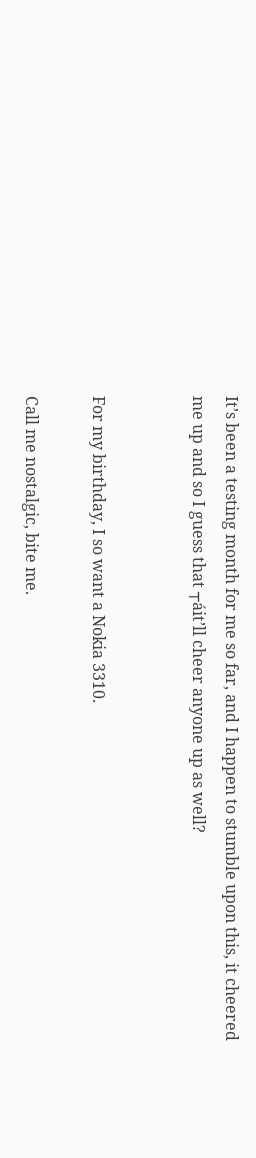It’s been a testing month for me so far, and I happen to stumble upon this, it cheered me up and so I guess that ┬áit’ll cheer anyone up as well?


For my birthday, I so want a Nokia 3310.

Call me nostalgic, bite me.